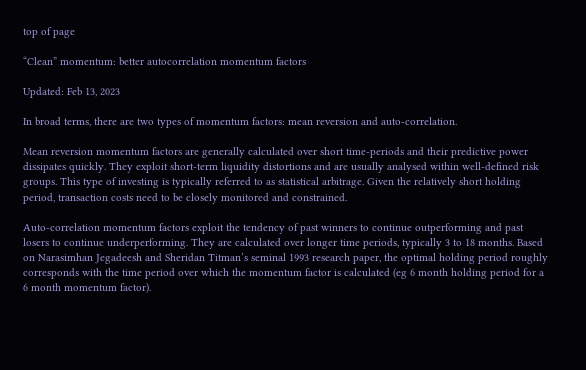top of page

“Clean” momentum: better autocorrelation momentum factors

Updated: Feb 13, 2023

In broad terms, there are two types of momentum factors: mean reversion and auto-correlation.

Mean reversion momentum factors are generally calculated over short time-periods and their predictive power dissipates quickly. They exploit short-term liquidity distortions and are usually analysed within well-defined risk groups. This type of investing is typically referred to as statistical arbitrage. Given the relatively short holding period, transaction costs need to be closely monitored and constrained.

Auto-correlation momentum factors exploit the tendency of past winners to continue outperforming and past losers to continue underperforming. They are calculated over longer time periods, typically 3 to 18 months. Based on Narasimhan Jegadeesh and Sheridan Titman’s seminal 1993 research paper, the optimal holding period roughly corresponds with the time period over which the momentum factor is calculated (eg 6 month holding period for a 6 month momentum factor).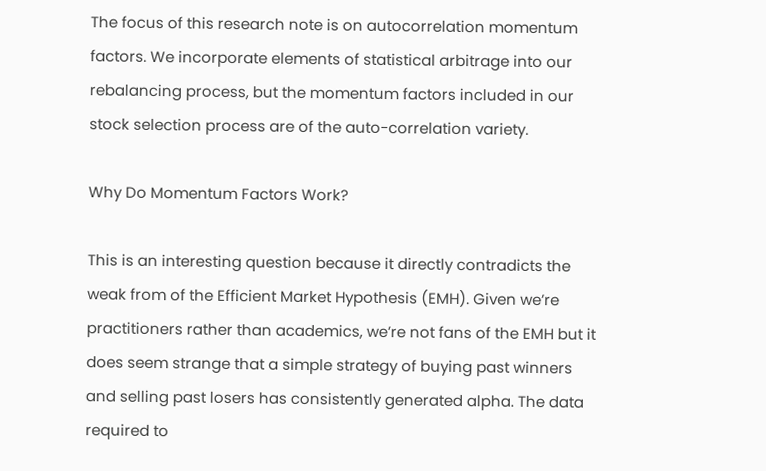The focus of this research note is on autocorrelation momentum factors. We incorporate elements of statistical arbitrage into our rebalancing process, but the momentum factors included in our stock selection process are of the auto-correlation variety.

Why Do Momentum Factors Work?

This is an interesting question because it directly contradicts the weak from of the Efficient Market Hypothesis (EMH). Given we’re practitioners rather than academics, we’re not fans of the EMH but it does seem strange that a simple strategy of buying past winners and selling past losers has consistently generated alpha. The data required to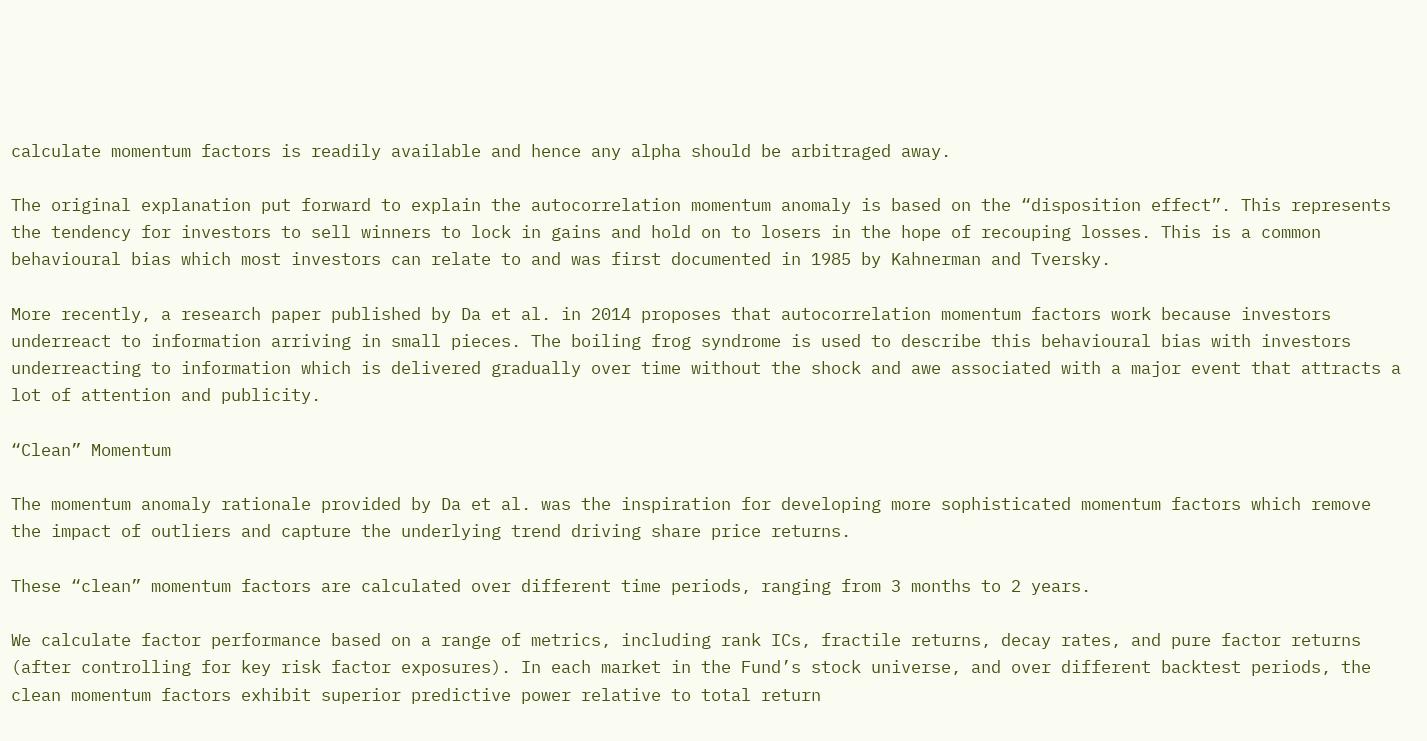calculate momentum factors is readily available and hence any alpha should be arbitraged away.

The original explanation put forward to explain the autocorrelation momentum anomaly is based on the “disposition effect”. This represents the tendency for investors to sell winners to lock in gains and hold on to losers in the hope of recouping losses. This is a common behavioural bias which most investors can relate to and was first documented in 1985 by Kahnerman and Tversky.

More recently, a research paper published by Da et al. in 2014 proposes that autocorrelation momentum factors work because investors underreact to information arriving in small pieces. The boiling frog syndrome is used to describe this behavioural bias with investors underreacting to information which is delivered gradually over time without the shock and awe associated with a major event that attracts a lot of attention and publicity.

“Clean” Momentum

The momentum anomaly rationale provided by Da et al. was the inspiration for developing more sophisticated momentum factors which remove the impact of outliers and capture the underlying trend driving share price returns.

These “clean” momentum factors are calculated over different time periods, ranging from 3 months to 2 years.

We calculate factor performance based on a range of metrics, including rank ICs, fractile returns, decay rates, and pure factor returns (after controlling for key risk factor exposures). In each market in the Fund’s stock universe, and over different backtest periods, the clean momentum factors exhibit superior predictive power relative to total return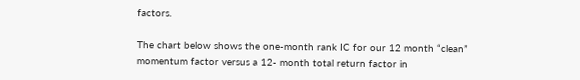factors.

The chart below shows the one-month rank IC for our 12 month “clean” momentum factor versus a 12- month total return factor in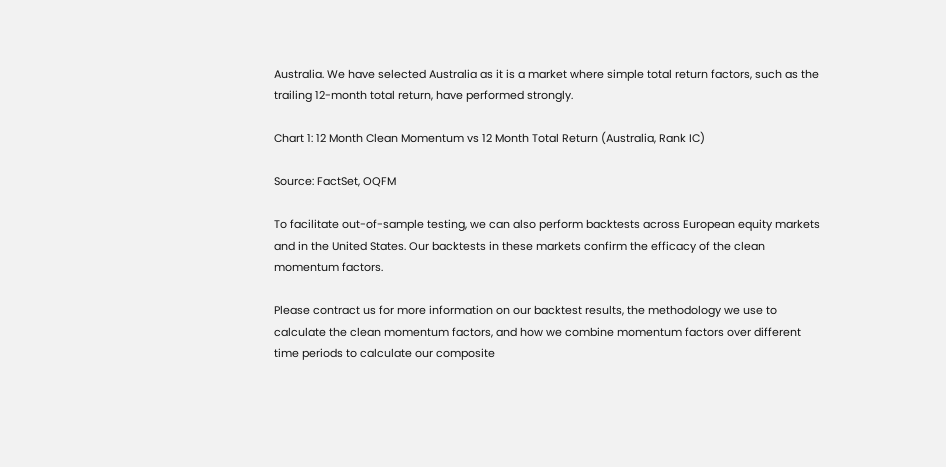Australia. We have selected Australia as it is a market where simple total return factors, such as the trailing 12-month total return, have performed strongly.

Chart 1: 12 Month Clean Momentum vs 12 Month Total Return (Australia, Rank IC)

Source: FactSet, OQFM

To facilitate out-of-sample testing, we can also perform backtests across European equity markets and in the United States. Our backtests in these markets confirm the efficacy of the clean momentum factors.

Please contract us for more information on our backtest results, the methodology we use to calculate the clean momentum factors, and how we combine momentum factors over different time periods to calculate our composite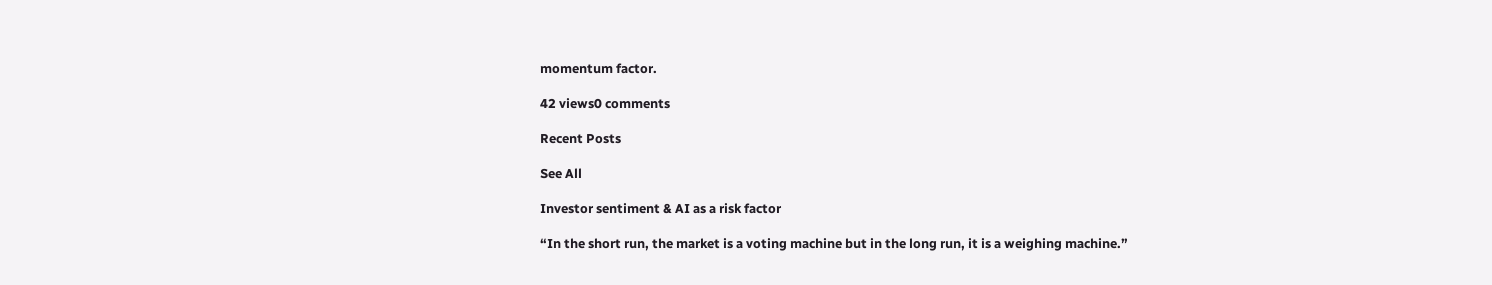momentum factor.

42 views0 comments

Recent Posts

See All

Investor sentiment & AI as a risk factor

“In the short run, the market is a voting machine but in the long run, it is a weighing machine.”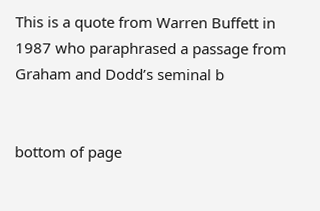This is a quote from Warren Buffett in 1987 who paraphrased a passage from Graham and Dodd’s seminal b


bottom of page